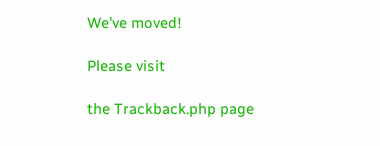We've moved!

Please visit

the Trackback.php page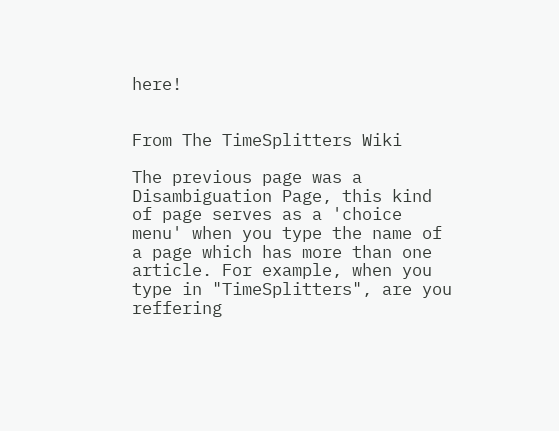here!


From The TimeSplitters Wiki

The previous page was a Disambiguation Page, this kind of page serves as a 'choice menu' when you type the name of a page which has more than one article. For example, when you type in "TimeSplitters", are you reffering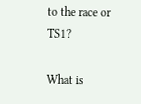to the race or TS1?

What is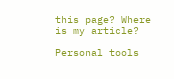this page? Where is my article?

Personal tools